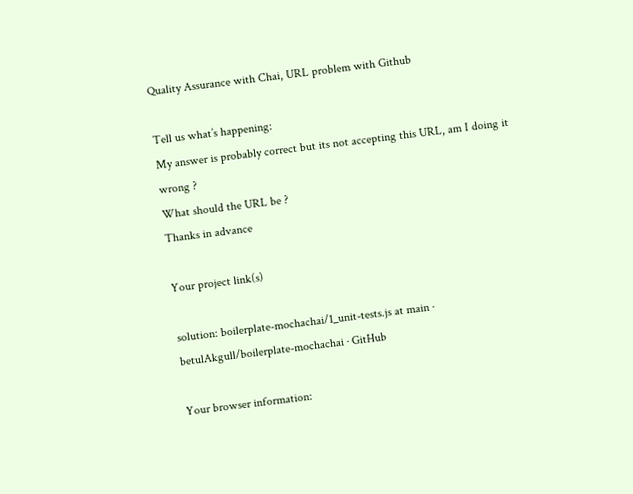Quality Assurance with Chai, URL problem with Github

Tell us what’s happening:
My answer is probably correct but its not accepting this URL, am I doing it wrong ?
What should the URL be ?
Thanks in advance

Your project link(s)

solution: boilerplate-mochachai/1_unit-tests.js at main · betulAkgull/boilerplate-mochachai · GitHub

Your browser information: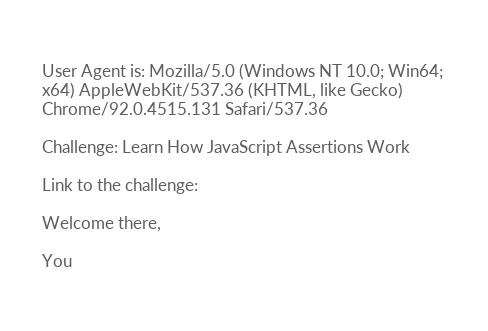User Agent is: Mozilla/5.0 (Windows NT 10.0; Win64; x64) AppleWebKit/537.36 (KHTML, like Gecko) Chrome/92.0.4515.131 Safari/537.36

Challenge: Learn How JavaScript Assertions Work

Link to the challenge:

Welcome there,

You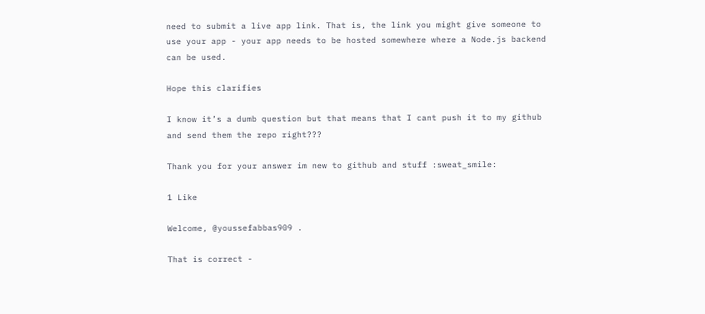need to submit a live app link. That is, the link you might give someone to use your app - your app needs to be hosted somewhere where a Node.js backend can be used.

Hope this clarifies

I know it’s a dumb question but that means that I cant push it to my github and send them the repo right???

Thank you for your answer im new to github and stuff :sweat_smile:

1 Like

Welcome, @youssefabbas909 .

That is correct -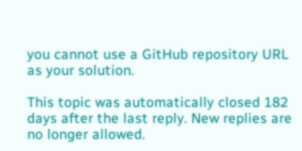you cannot use a GitHub repository URL as your solution.

This topic was automatically closed 182 days after the last reply. New replies are no longer allowed.